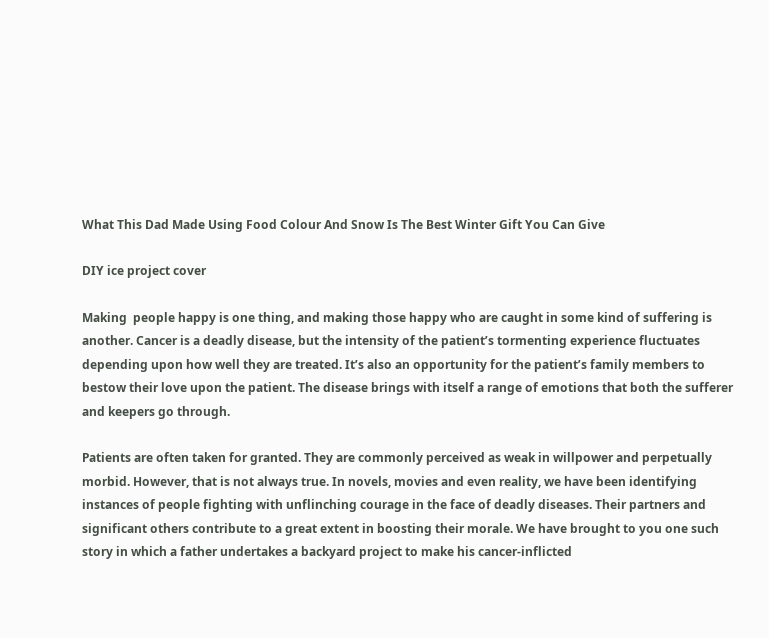What This Dad Made Using Food Colour And Snow Is The Best Winter Gift You Can Give

DIY ice project cover

Making  people happy is one thing, and making those happy who are caught in some kind of suffering is another. Cancer is a deadly disease, but the intensity of the patient’s tormenting experience fluctuates depending upon how well they are treated. It’s also an opportunity for the patient’s family members to bestow their love upon the patient. The disease brings with itself a range of emotions that both the sufferer and keepers go through.

Patients are often taken for granted. They are commonly perceived as weak in willpower and perpetually morbid. However, that is not always true. In novels, movies and even reality, we have been identifying instances of people fighting with unflinching courage in the face of deadly diseases. Their partners and significant others contribute to a great extent in boosting their morale. We have brought to you one such story in which a father undertakes a backyard project to make his cancer-inflicted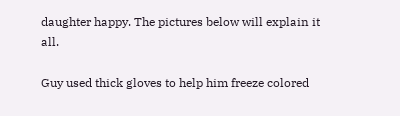daughter happy. The pictures below will explain it all.

Guy used thick gloves to help him freeze colored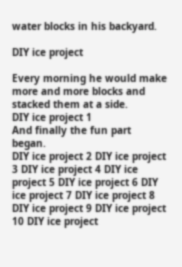water blocks in his backyard.

DIY ice project

Every morning he would make more and more blocks and stacked them at a side.
DIY ice project 1
And finally the fun part began.
DIY ice project 2 DIY ice project 3 DIY ice project 4 DIY ice project 5 DIY ice project 6 DIY ice project 7 DIY ice project 8 DIY ice project 9 DIY ice project 10 DIY ice project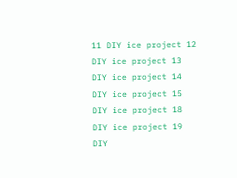11 DIY ice project 12 DIY ice project 13 DIY ice project 14 DIY ice project 15 DIY ice project 18 DIY ice project 19 DIY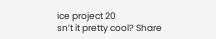ice project 20
sn’t it pretty cool? Share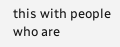this with people who are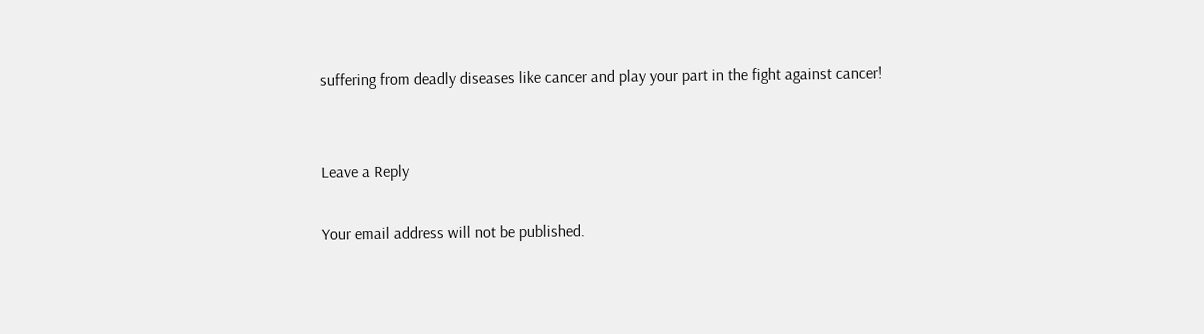suffering from deadly diseases like cancer and play your part in the fight against cancer!


Leave a Reply

Your email address will not be published.